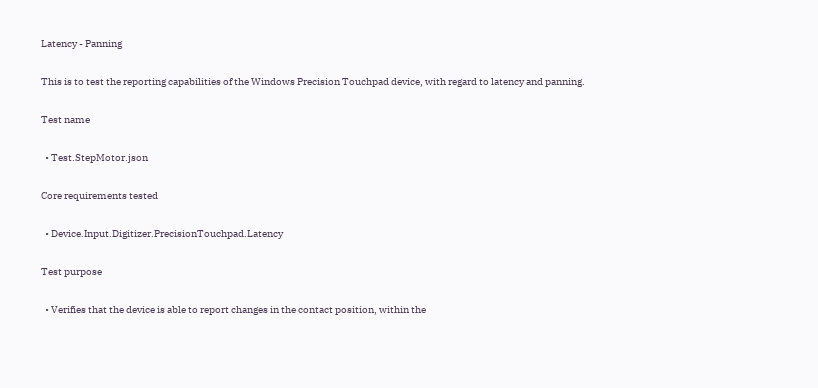Latency - Panning

This is to test the reporting capabilities of the Windows Precision Touchpad device, with regard to latency and panning.

Test name

  • Test.StepMotor.json

Core requirements tested

  • Device.Input.Digitizer.PrecisionTouchpad.Latency

Test purpose

  • Verifies that the device is able to report changes in the contact position, within the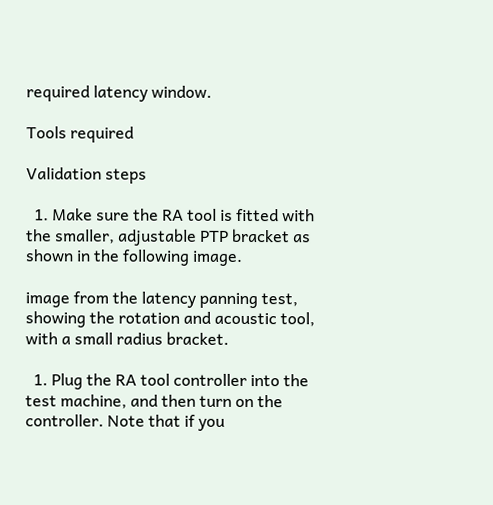required latency window.

Tools required

Validation steps

  1. Make sure the RA tool is fitted with the smaller, adjustable PTP bracket as shown in the following image.

image from the latency panning test, showing the rotation and acoustic tool, with a small radius bracket.

  1. Plug the RA tool controller into the test machine, and then turn on the controller. Note that if you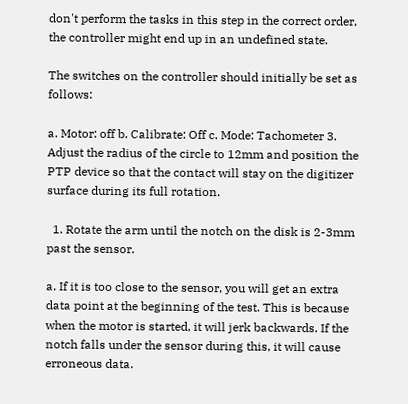don't perform the tasks in this step in the correct order, the controller might end up in an undefined state.

The switches on the controller should initially be set as follows:

a. Motor: off b. Calibrate: Off c. Mode: Tachometer 3. Adjust the radius of the circle to 12mm and position the PTP device so that the contact will stay on the digitizer surface during its full rotation.

  1. Rotate the arm until the notch on the disk is 2-3mm past the sensor.

a. If it is too close to the sensor, you will get an extra data point at the beginning of the test. This is because when the motor is started, it will jerk backwards. If the notch falls under the sensor during this, it will cause erroneous data.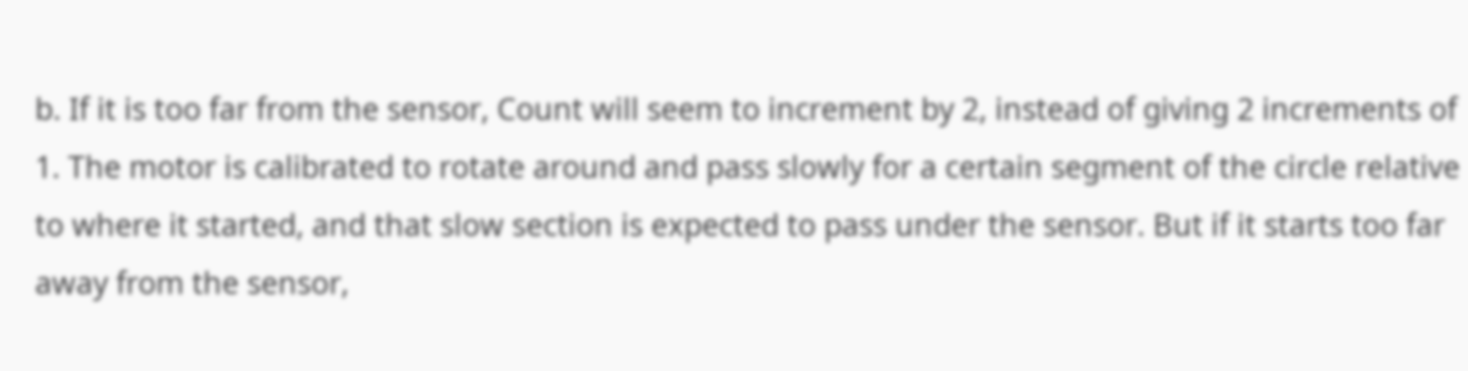b. If it is too far from the sensor, Count will seem to increment by 2, instead of giving 2 increments of 1. The motor is calibrated to rotate around and pass slowly for a certain segment of the circle relative to where it started, and that slow section is expected to pass under the sensor. But if it starts too far away from the sensor,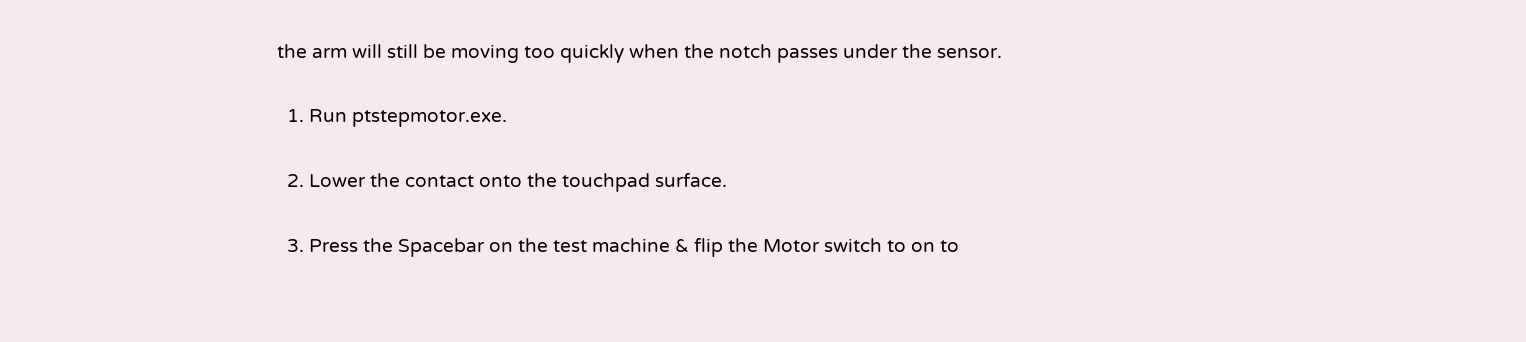the arm will still be moving too quickly when the notch passes under the sensor.

  1. Run ptstepmotor.exe.

  2. Lower the contact onto the touchpad surface.

  3. Press the Spacebar on the test machine & flip the Motor switch to on to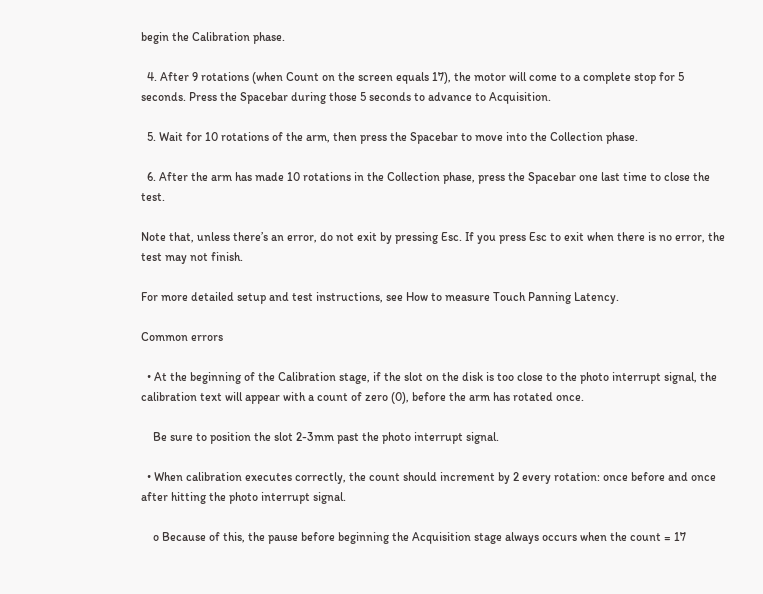begin the Calibration phase.

  4. After 9 rotations (when Count on the screen equals 17), the motor will come to a complete stop for 5 seconds. Press the Spacebar during those 5 seconds to advance to Acquisition.

  5. Wait for 10 rotations of the arm, then press the Spacebar to move into the Collection phase.

  6. After the arm has made 10 rotations in the Collection phase, press the Spacebar one last time to close the test.

Note that, unless there’s an error, do not exit by pressing Esc. If you press Esc to exit when there is no error, the test may not finish.

For more detailed setup and test instructions, see How to measure Touch Panning Latency.

Common errors

  • At the beginning of the Calibration stage, if the slot on the disk is too close to the photo interrupt signal, the calibration text will appear with a count of zero (0), before the arm has rotated once.

    Be sure to position the slot 2-3mm past the photo interrupt signal.

  • When calibration executes correctly, the count should increment by 2 every rotation: once before and once after hitting the photo interrupt signal.

    o Because of this, the pause before beginning the Acquisition stage always occurs when the count = 17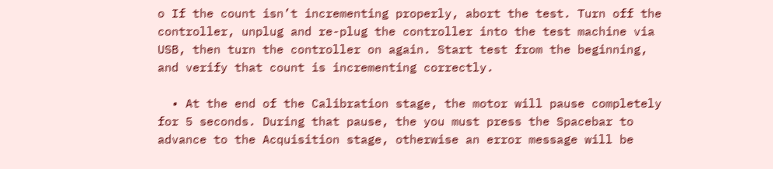o If the count isn’t incrementing properly, abort the test. Turn off the controller, unplug and re-plug the controller into the test machine via USB, then turn the controller on again. Start test from the beginning, and verify that count is incrementing correctly.

  • At the end of the Calibration stage, the motor will pause completely for 5 seconds. During that pause, the you must press the Spacebar to advance to the Acquisition stage, otherwise an error message will be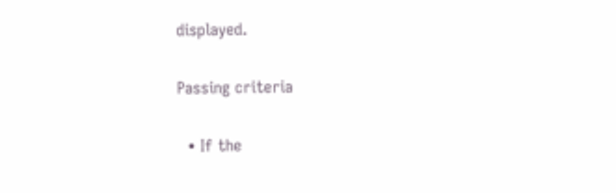displayed.

Passing criteria

  • If the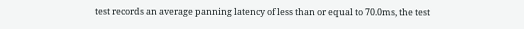test records an average panning latency of less than or equal to 70.0ms, the test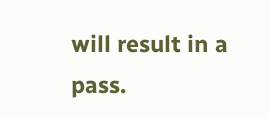will result in a pass.